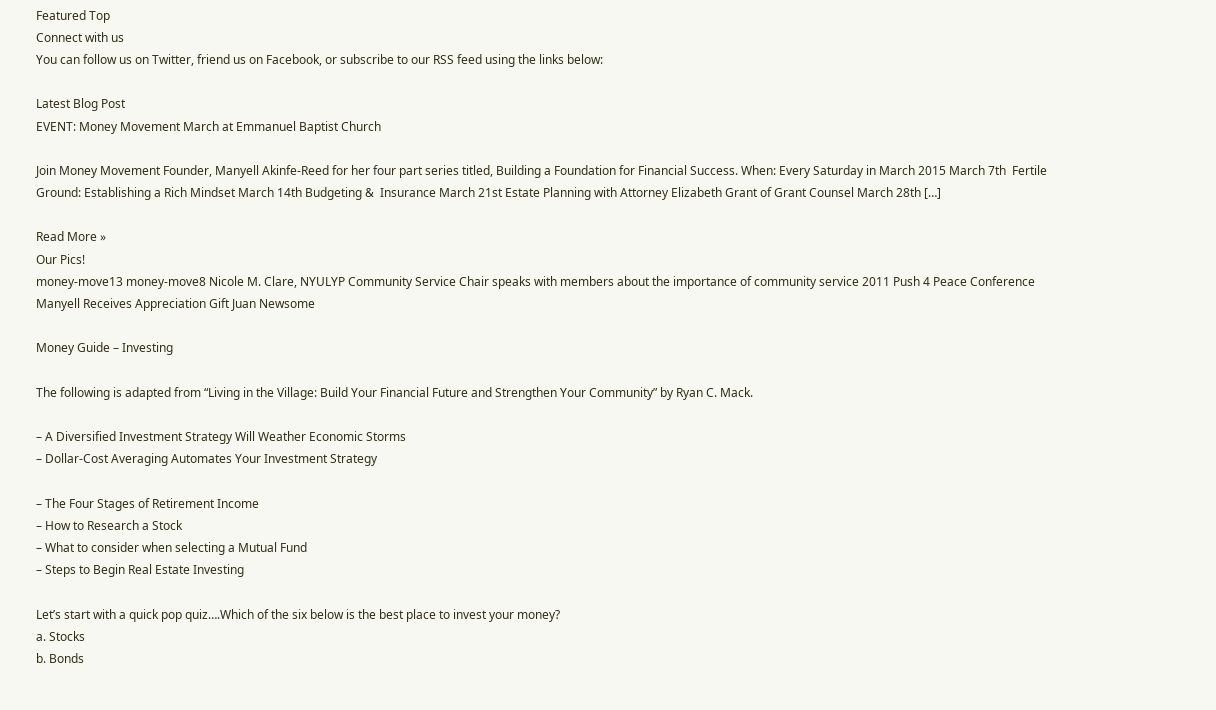Featured Top
Connect with us
You can follow us on Twitter, friend us on Facebook, or subscribe to our RSS feed using the links below:

Latest Blog Post
EVENT: Money Movement March at Emmanuel Baptist Church

Join Money Movement Founder, Manyell Akinfe-Reed for her four part series titled, Building a Foundation for Financial Success. When: Every Saturday in March 2015 March 7th  Fertile Ground: Establishing a Rich Mindset March 14th Budgeting &  Insurance March 21st Estate Planning with Attorney Elizabeth Grant of Grant Counsel March 28th […]

Read More »
Our Pics!
money-move13 money-move8 Nicole M. Clare, NYULYP Community Service Chair speaks with members about the importance of community service 2011 Push 4 Peace Conference Manyell Receives Appreciation Gift Juan Newsome

Money Guide – Investing

The following is adapted from “Living in the Village: Build Your Financial Future and Strengthen Your Community” by Ryan C. Mack.

– A Diversified Investment Strategy Will Weather Economic Storms
– Dollar-Cost Averaging Automates Your Investment Strategy

– The Four Stages of Retirement Income
– How to Research a Stock
– What to consider when selecting a Mutual Fund
– Steps to Begin Real Estate Investing

Let’s start with a quick pop quiz….Which of the six below is the best place to invest your money?
a. Stocks
b. Bonds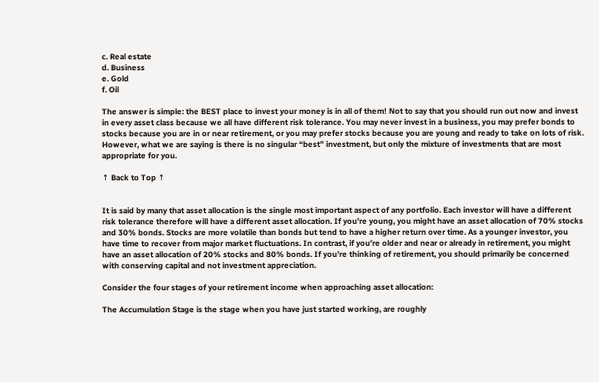c. Real estate
d. Business
e. Gold
f. Oil

The answer is simple: the BEST place to invest your money is in all of them! Not to say that you should run out now and invest in every asset class because we all have different risk tolerance. You may never invest in a business, you may prefer bonds to stocks because you are in or near retirement, or you may prefer stocks because you are young and ready to take on lots of risk. However, what we are saying is there is no singular “best” investment, but only the mixture of investments that are most appropriate for you.

↑ Back to Top ↑


It is said by many that asset allocation is the single most important aspect of any portfolio. Each investor will have a different risk tolerance therefore will have a different asset allocation. If you’re young, you might have an asset allocation of 70% stocks and 30% bonds. Stocks are more volatile than bonds but tend to have a higher return over time. As a younger investor, you have time to recover from major market fluctuations. In contrast, if you’re older and near or already in retirement, you might have an asset allocation of 20% stocks and 80% bonds. If you’re thinking of retirement, you should primarily be concerned with conserving capital and not investment appreciation.

Consider the four stages of your retirement income when approaching asset allocation:

The Accumulation Stage is the stage when you have just started working, are roughly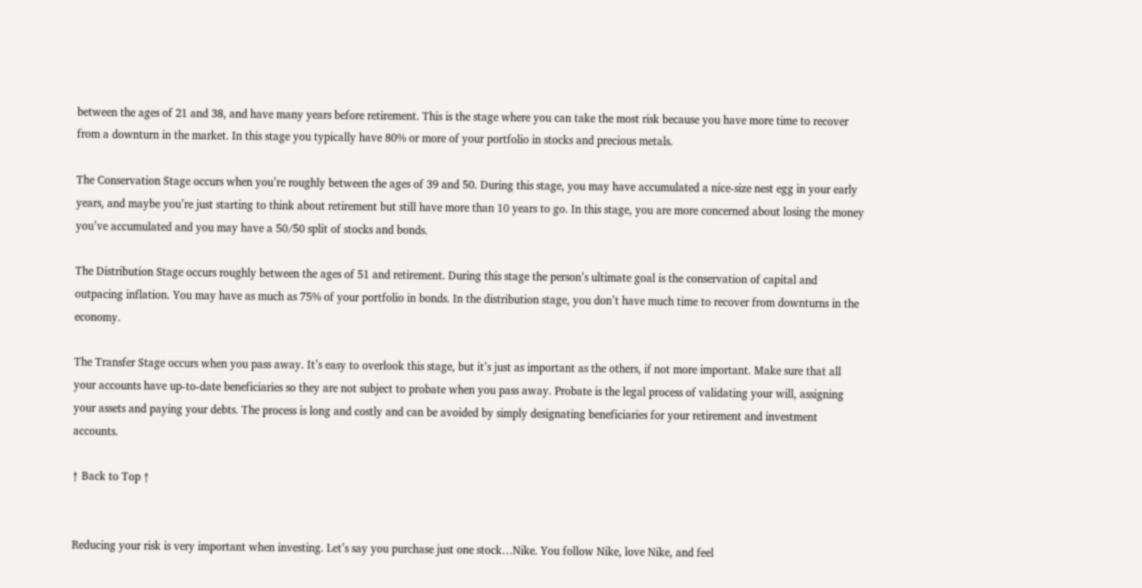between the ages of 21 and 38, and have many years before retirement. This is the stage where you can take the most risk because you have more time to recover from a downturn in the market. In this stage you typically have 80% or more of your portfolio in stocks and precious metals.

The Conservation Stage occurs when you’re roughly between the ages of 39 and 50. During this stage, you may have accumulated a nice-size nest egg in your early years, and maybe you’re just starting to think about retirement but still have more than 10 years to go. In this stage, you are more concerned about losing the money you’ve accumulated and you may have a 50/50 split of stocks and bonds.

The Distribution Stage occurs roughly between the ages of 51 and retirement. During this stage the person’s ultimate goal is the conservation of capital and outpacing inflation. You may have as much as 75% of your portfolio in bonds. In the distribution stage, you don’t have much time to recover from downturns in the economy.

The Transfer Stage occurs when you pass away. It’s easy to overlook this stage, but it’s just as important as the others, if not more important. Make sure that all your accounts have up-to-date beneficiaries so they are not subject to probate when you pass away. Probate is the legal process of validating your will, assigning your assets and paying your debts. The process is long and costly and can be avoided by simply designating beneficiaries for your retirement and investment accounts.

↑ Back to Top ↑


Reducing your risk is very important when investing. Let’s say you purchase just one stock…Nike. You follow Nike, love Nike, and feel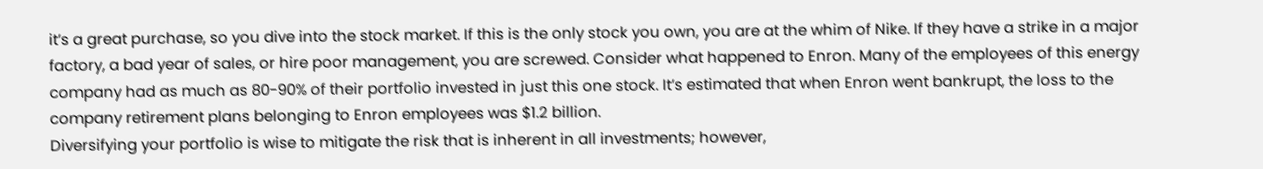it’s a great purchase, so you dive into the stock market. If this is the only stock you own, you are at the whim of Nike. If they have a strike in a major factory, a bad year of sales, or hire poor management, you are screwed. Consider what happened to Enron. Many of the employees of this energy company had as much as 80-90% of their portfolio invested in just this one stock. It’s estimated that when Enron went bankrupt, the loss to the company retirement plans belonging to Enron employees was $1.2 billion.
Diversifying your portfolio is wise to mitigate the risk that is inherent in all investments; however,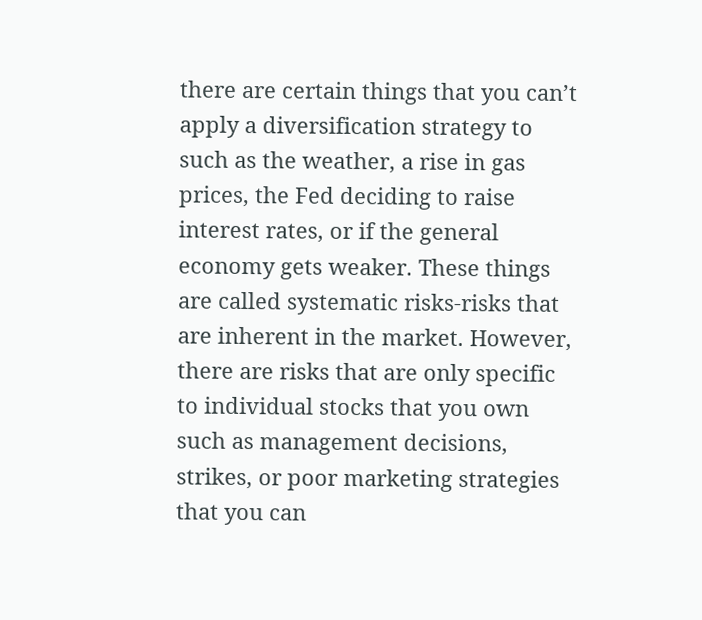there are certain things that you can’t apply a diversification strategy to such as the weather, a rise in gas prices, the Fed deciding to raise interest rates, or if the general economy gets weaker. These things are called systematic risks-risks that are inherent in the market. However, there are risks that are only specific to individual stocks that you own such as management decisions, strikes, or poor marketing strategies that you can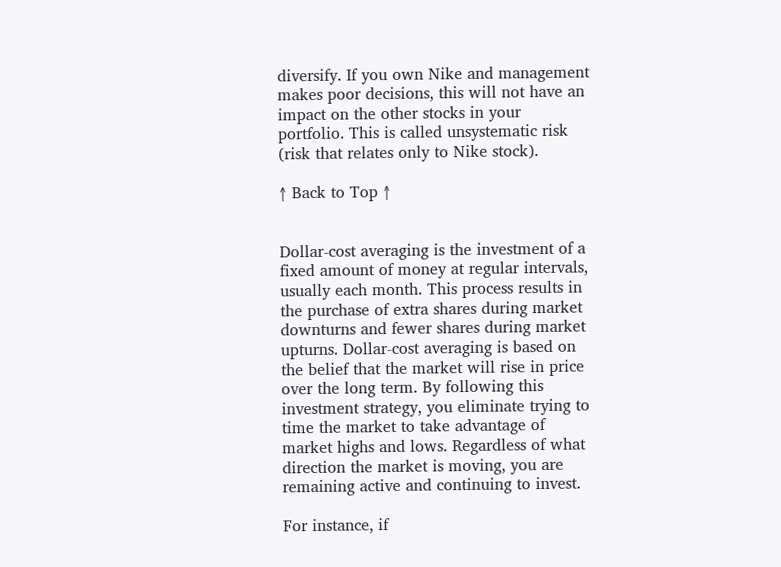diversify. If you own Nike and management makes poor decisions, this will not have an impact on the other stocks in your portfolio. This is called unsystematic risk (risk that relates only to Nike stock).

↑ Back to Top ↑


Dollar-cost averaging is the investment of a fixed amount of money at regular intervals, usually each month. This process results in the purchase of extra shares during market downturns and fewer shares during market upturns. Dollar-cost averaging is based on the belief that the market will rise in price over the long term. By following this investment strategy, you eliminate trying to time the market to take advantage of market highs and lows. Regardless of what direction the market is moving, you are remaining active and continuing to invest.

For instance, if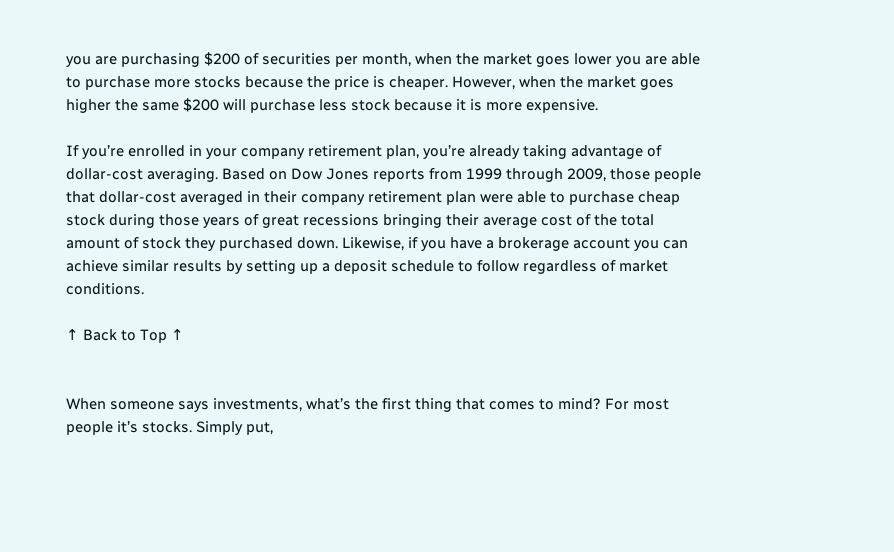you are purchasing $200 of securities per month, when the market goes lower you are able to purchase more stocks because the price is cheaper. However, when the market goes higher the same $200 will purchase less stock because it is more expensive.

If you’re enrolled in your company retirement plan, you’re already taking advantage of dollar-cost averaging. Based on Dow Jones reports from 1999 through 2009, those people that dollar-cost averaged in their company retirement plan were able to purchase cheap stock during those years of great recessions bringing their average cost of the total amount of stock they purchased down. Likewise, if you have a brokerage account you can achieve similar results by setting up a deposit schedule to follow regardless of market conditions.

↑ Back to Top ↑


When someone says investments, what’s the first thing that comes to mind? For most people it’s stocks. Simply put,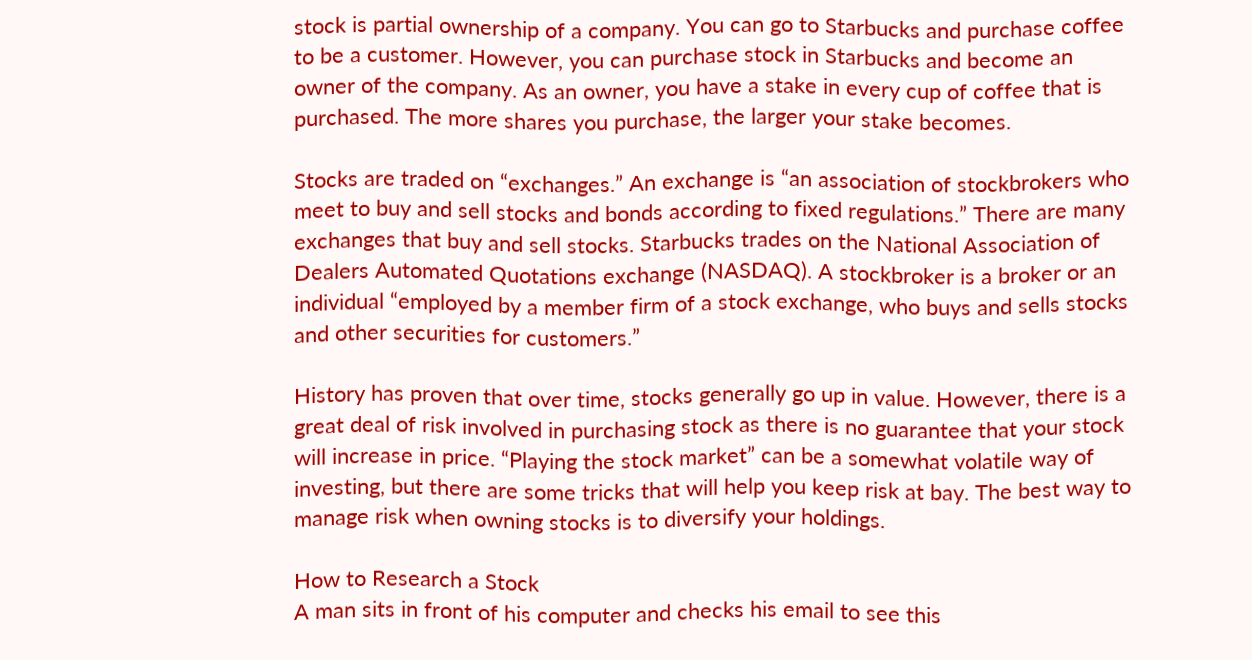stock is partial ownership of a company. You can go to Starbucks and purchase coffee to be a customer. However, you can purchase stock in Starbucks and become an owner of the company. As an owner, you have a stake in every cup of coffee that is purchased. The more shares you purchase, the larger your stake becomes.

Stocks are traded on “exchanges.” An exchange is “an association of stockbrokers who meet to buy and sell stocks and bonds according to fixed regulations.” There are many exchanges that buy and sell stocks. Starbucks trades on the National Association of Dealers Automated Quotations exchange (NASDAQ). A stockbroker is a broker or an individual “employed by a member firm of a stock exchange, who buys and sells stocks and other securities for customers.”

History has proven that over time, stocks generally go up in value. However, there is a great deal of risk involved in purchasing stock as there is no guarantee that your stock will increase in price. “Playing the stock market” can be a somewhat volatile way of investing, but there are some tricks that will help you keep risk at bay. The best way to manage risk when owning stocks is to diversify your holdings.

How to Research a Stock
A man sits in front of his computer and checks his email to see this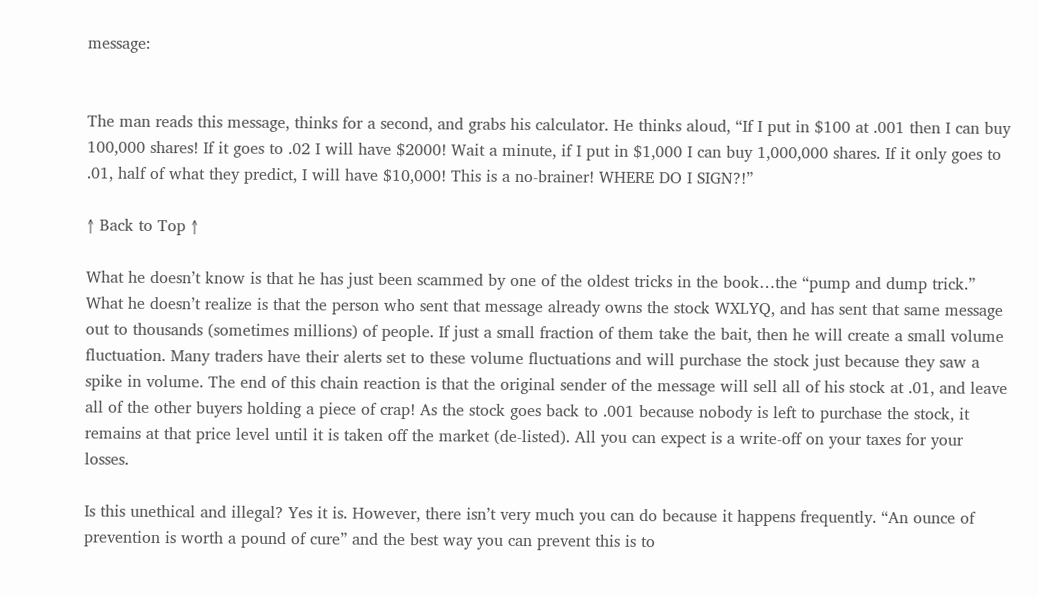message:


The man reads this message, thinks for a second, and grabs his calculator. He thinks aloud, “If I put in $100 at .001 then I can buy 100,000 shares! If it goes to .02 I will have $2000! Wait a minute, if I put in $1,000 I can buy 1,000,000 shares. If it only goes to .01, half of what they predict, I will have $10,000! This is a no-brainer! WHERE DO I SIGN?!”

↑ Back to Top ↑

What he doesn’t know is that he has just been scammed by one of the oldest tricks in the book…the “pump and dump trick.” What he doesn’t realize is that the person who sent that message already owns the stock WXLYQ, and has sent that same message out to thousands (sometimes millions) of people. If just a small fraction of them take the bait, then he will create a small volume fluctuation. Many traders have their alerts set to these volume fluctuations and will purchase the stock just because they saw a spike in volume. The end of this chain reaction is that the original sender of the message will sell all of his stock at .01, and leave all of the other buyers holding a piece of crap! As the stock goes back to .001 because nobody is left to purchase the stock, it remains at that price level until it is taken off the market (de-listed). All you can expect is a write-off on your taxes for your losses.

Is this unethical and illegal? Yes it is. However, there isn’t very much you can do because it happens frequently. “An ounce of prevention is worth a pound of cure” and the best way you can prevent this is to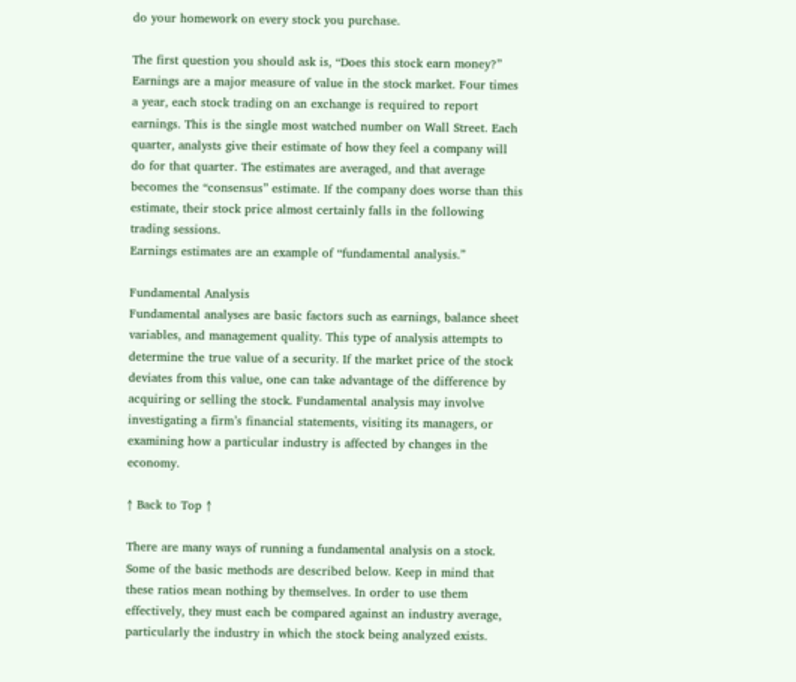do your homework on every stock you purchase.

The first question you should ask is, “Does this stock earn money?” Earnings are a major measure of value in the stock market. Four times a year, each stock trading on an exchange is required to report earnings. This is the single most watched number on Wall Street. Each quarter, analysts give their estimate of how they feel a company will do for that quarter. The estimates are averaged, and that average becomes the “consensus” estimate. If the company does worse than this estimate, their stock price almost certainly falls in the following trading sessions.
Earnings estimates are an example of “fundamental analysis.”

Fundamental Analysis
Fundamental analyses are basic factors such as earnings, balance sheet variables, and management quality. This type of analysis attempts to determine the true value of a security. If the market price of the stock deviates from this value, one can take advantage of the difference by acquiring or selling the stock. Fundamental analysis may involve investigating a firm’s financial statements, visiting its managers, or examining how a particular industry is affected by changes in the economy.

↑ Back to Top ↑

There are many ways of running a fundamental analysis on a stock. Some of the basic methods are described below. Keep in mind that these ratios mean nothing by themselves. In order to use them effectively, they must each be compared against an industry average, particularly the industry in which the stock being analyzed exists.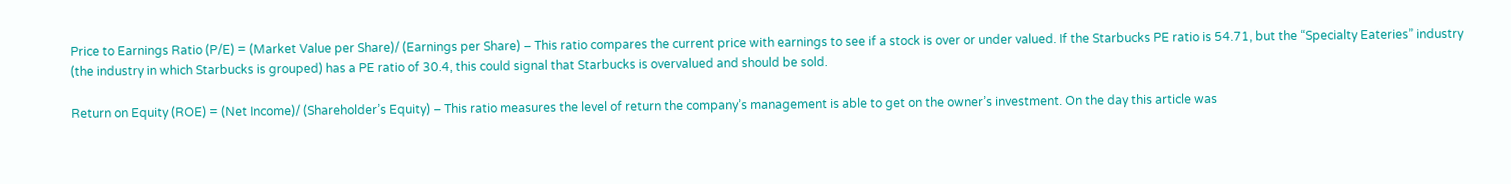Price to Earnings Ratio (P/E) = (Market Value per Share)/ (Earnings per Share) – This ratio compares the current price with earnings to see if a stock is over or under valued. If the Starbucks PE ratio is 54.71, but the “Specialty Eateries” industry (the industry in which Starbucks is grouped) has a PE ratio of 30.4, this could signal that Starbucks is overvalued and should be sold.

Return on Equity (ROE) = (Net Income)/ (Shareholder’s Equity) – This ratio measures the level of return the company’s management is able to get on the owner’s investment. On the day this article was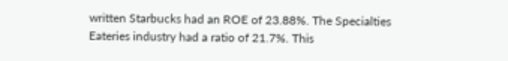written Starbucks had an ROE of 23.88%. The Specialties Eateries industry had a ratio of 21.7%. This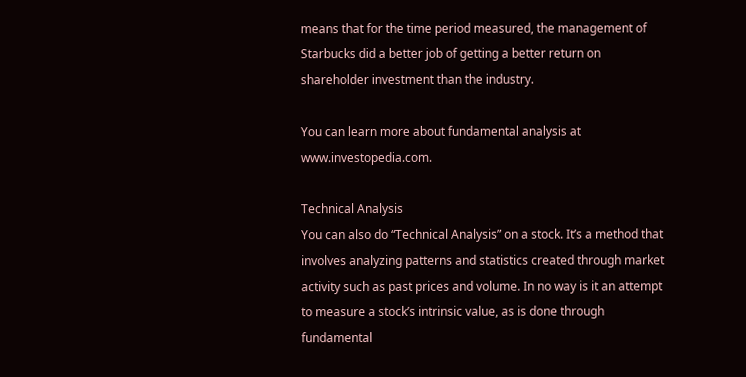means that for the time period measured, the management of Starbucks did a better job of getting a better return on shareholder investment than the industry.

You can learn more about fundamental analysis at www.investopedia.com.

Technical Analysis
You can also do “Technical Analysis” on a stock. It’s a method that involves analyzing patterns and statistics created through market activity such as past prices and volume. In no way is it an attempt to measure a stock’s intrinsic value, as is done through fundamental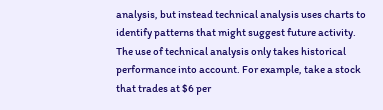analysis, but instead technical analysis uses charts to identify patterns that might suggest future activity.
The use of technical analysis only takes historical performance into account. For example, take a stock that trades at $6 per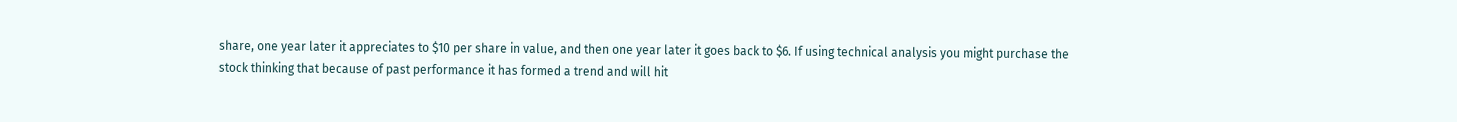share, one year later it appreciates to $10 per share in value, and then one year later it goes back to $6. If using technical analysis you might purchase the stock thinking that because of past performance it has formed a trend and will hit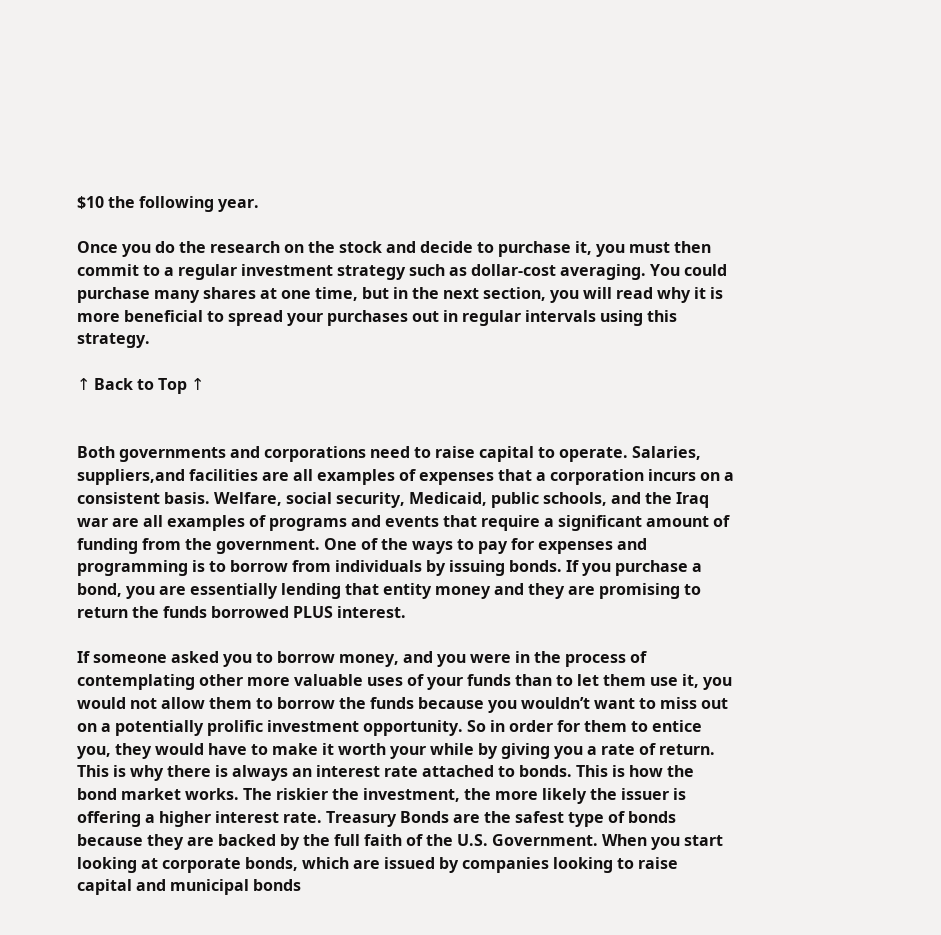$10 the following year.

Once you do the research on the stock and decide to purchase it, you must then commit to a regular investment strategy such as dollar-cost averaging. You could purchase many shares at one time, but in the next section, you will read why it is more beneficial to spread your purchases out in regular intervals using this strategy.

↑ Back to Top ↑


Both governments and corporations need to raise capital to operate. Salaries, suppliers,and facilities are all examples of expenses that a corporation incurs on a consistent basis. Welfare, social security, Medicaid, public schools, and the Iraq war are all examples of programs and events that require a significant amount of funding from the government. One of the ways to pay for expenses and programming is to borrow from individuals by issuing bonds. If you purchase a bond, you are essentially lending that entity money and they are promising to return the funds borrowed PLUS interest.

If someone asked you to borrow money, and you were in the process of contemplating other more valuable uses of your funds than to let them use it, you would not allow them to borrow the funds because you wouldn’t want to miss out on a potentially prolific investment opportunity. So in order for them to entice you, they would have to make it worth your while by giving you a rate of return. This is why there is always an interest rate attached to bonds. This is how the bond market works. The riskier the investment, the more likely the issuer is offering a higher interest rate. Treasury Bonds are the safest type of bonds because they are backed by the full faith of the U.S. Government. When you start looking at corporate bonds, which are issued by companies looking to raise capital and municipal bonds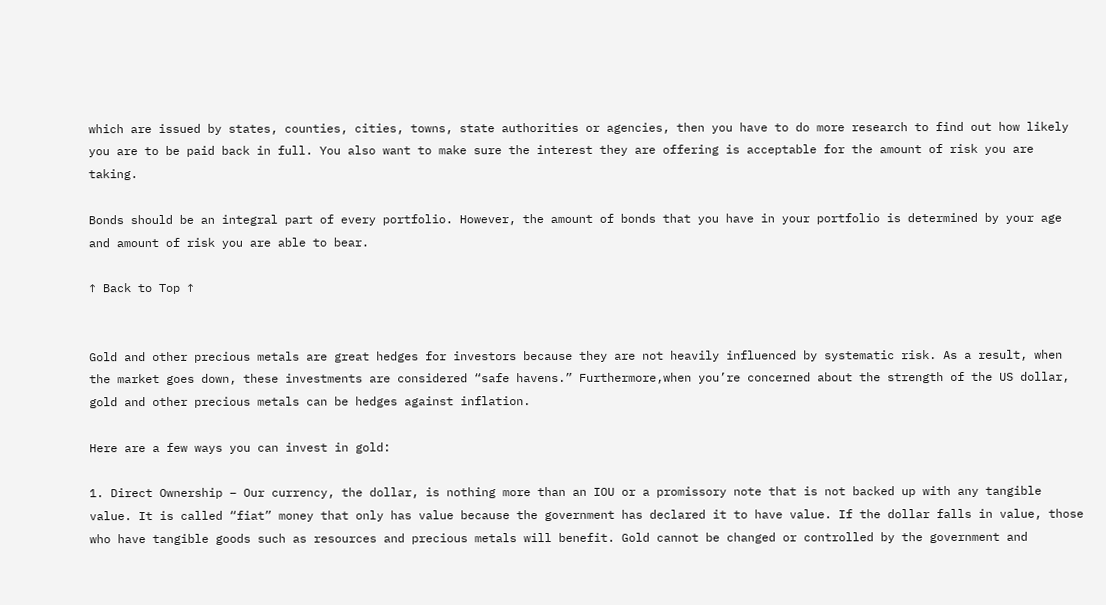which are issued by states, counties, cities, towns, state authorities or agencies, then you have to do more research to find out how likely you are to be paid back in full. You also want to make sure the interest they are offering is acceptable for the amount of risk you are taking.

Bonds should be an integral part of every portfolio. However, the amount of bonds that you have in your portfolio is determined by your age and amount of risk you are able to bear.

↑ Back to Top ↑


Gold and other precious metals are great hedges for investors because they are not heavily influenced by systematic risk. As a result, when the market goes down, these investments are considered “safe havens.” Furthermore,when you’re concerned about the strength of the US dollar, gold and other precious metals can be hedges against inflation.

Here are a few ways you can invest in gold:

1. Direct Ownership – Our currency, the dollar, is nothing more than an IOU or a promissory note that is not backed up with any tangible value. It is called “fiat” money that only has value because the government has declared it to have value. If the dollar falls in value, those who have tangible goods such as resources and precious metals will benefit. Gold cannot be changed or controlled by the government and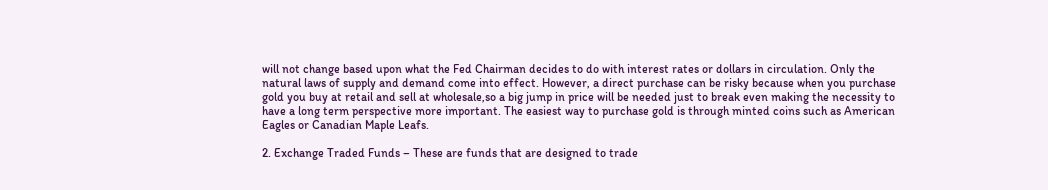will not change based upon what the Fed Chairman decides to do with interest rates or dollars in circulation. Only the natural laws of supply and demand come into effect. However, a direct purchase can be risky because when you purchase gold you buy at retail and sell at wholesale,so a big jump in price will be needed just to break even making the necessity to have a long term perspective more important. The easiest way to purchase gold is through minted coins such as American Eagles or Canadian Maple Leafs.

2. Exchange Traded Funds – These are funds that are designed to trade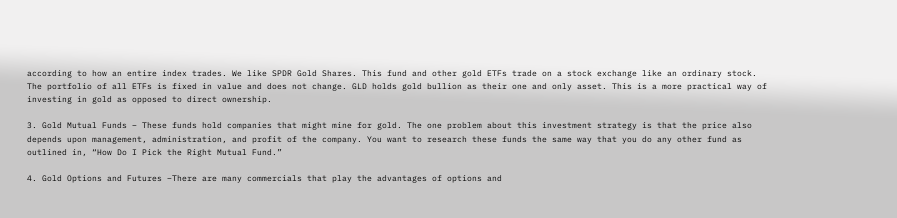according to how an entire index trades. We like SPDR Gold Shares. This fund and other gold ETFs trade on a stock exchange like an ordinary stock. The portfolio of all ETFs is fixed in value and does not change. GLD holds gold bullion as their one and only asset. This is a more practical way of investing in gold as opposed to direct ownership.

3. Gold Mutual Funds – These funds hold companies that might mine for gold. The one problem about this investment strategy is that the price also depends upon management, administration, and profit of the company. You want to research these funds the same way that you do any other fund as outlined in, “How Do I Pick the Right Mutual Fund.”

4. Gold Options and Futures –There are many commercials that play the advantages of options and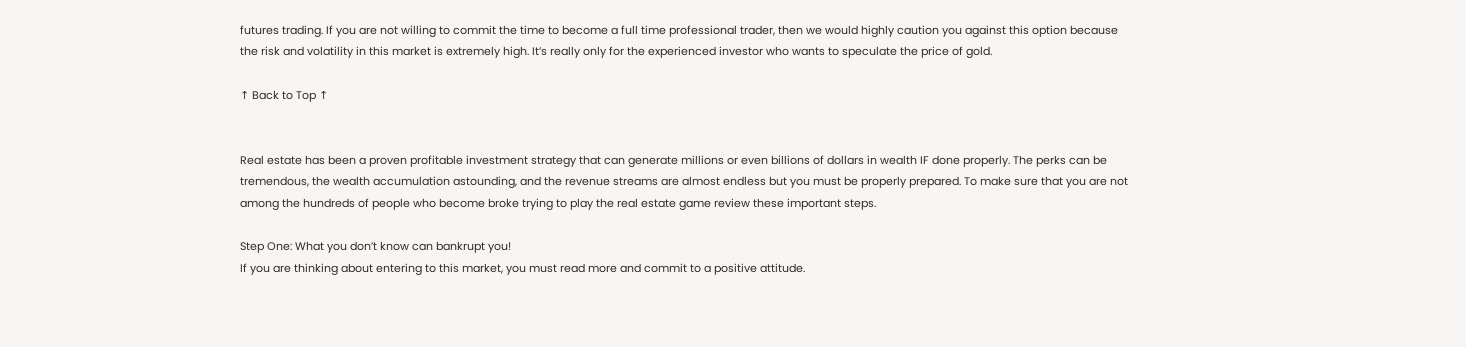futures trading. If you are not willing to commit the time to become a full time professional trader, then we would highly caution you against this option because the risk and volatility in this market is extremely high. It’s really only for the experienced investor who wants to speculate the price of gold.

↑ Back to Top ↑


Real estate has been a proven profitable investment strategy that can generate millions or even billions of dollars in wealth IF done properly. The perks can be tremendous, the wealth accumulation astounding, and the revenue streams are almost endless but you must be properly prepared. To make sure that you are not among the hundreds of people who become broke trying to play the real estate game review these important steps.

Step One: What you don’t know can bankrupt you!
If you are thinking about entering to this market, you must read more and commit to a positive attitude.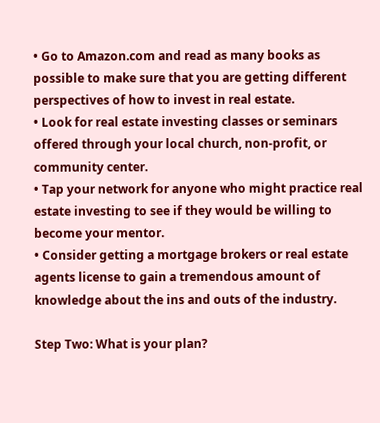• Go to Amazon.com and read as many books as possible to make sure that you are getting different perspectives of how to invest in real estate.
• Look for real estate investing classes or seminars offered through your local church, non-profit, or community center.
• Tap your network for anyone who might practice real estate investing to see if they would be willing to become your mentor.
• Consider getting a mortgage brokers or real estate agents license to gain a tremendous amount of knowledge about the ins and outs of the industry.

Step Two: What is your plan?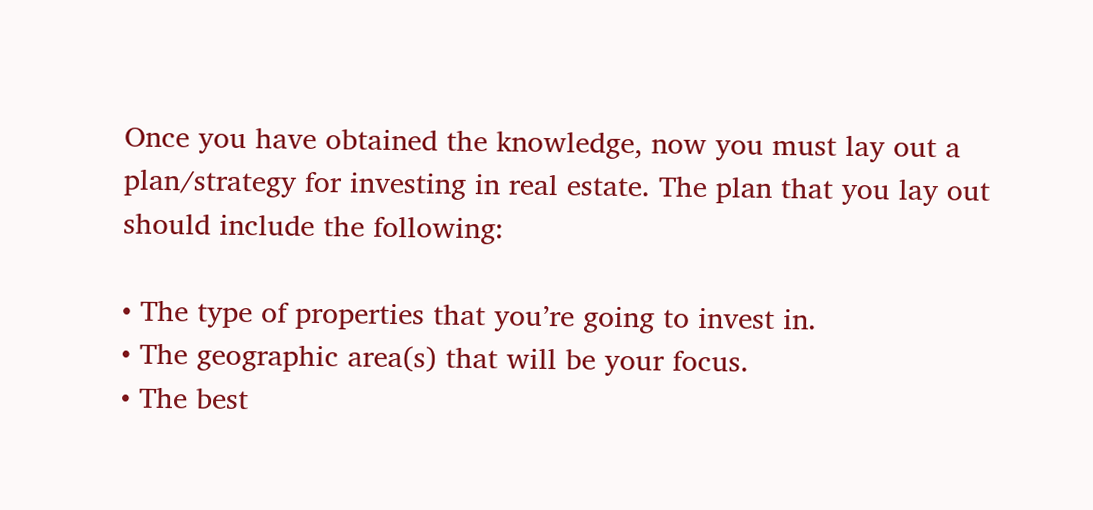Once you have obtained the knowledge, now you must lay out a plan/strategy for investing in real estate. The plan that you lay out should include the following:

• The type of properties that you’re going to invest in.
• The geographic area(s) that will be your focus.
• The best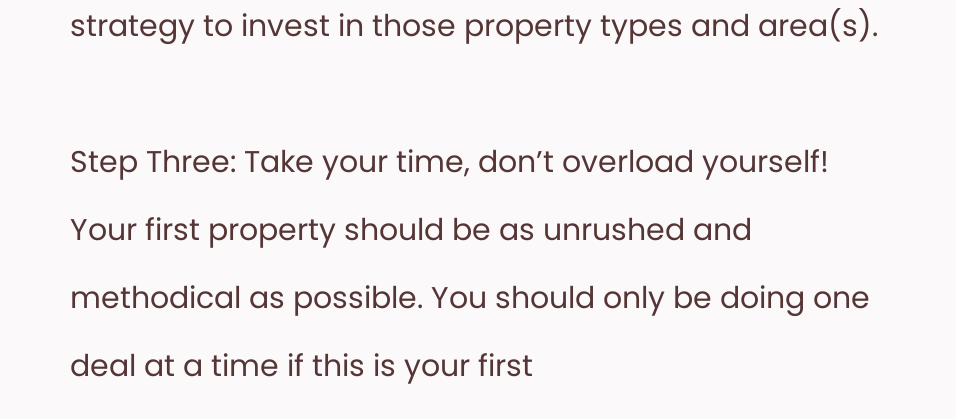strategy to invest in those property types and area(s).

Step Three: Take your time, don’t overload yourself!
Your first property should be as unrushed and methodical as possible. You should only be doing one deal at a time if this is your first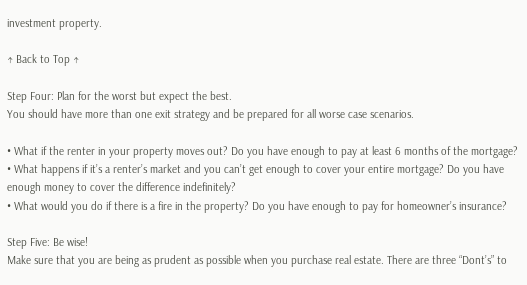investment property.

↑ Back to Top ↑

Step Four: Plan for the worst but expect the best.
You should have more than one exit strategy and be prepared for all worse case scenarios.

• What if the renter in your property moves out? Do you have enough to pay at least 6 months of the mortgage?
• What happens if it’s a renter’s market and you can’t get enough to cover your entire mortgage? Do you have enough money to cover the difference indefinitely?
• What would you do if there is a fire in the property? Do you have enough to pay for homeowner’s insurance?

Step Five: Be wise!
Make sure that you are being as prudent as possible when you purchase real estate. There are three “Dont’s” to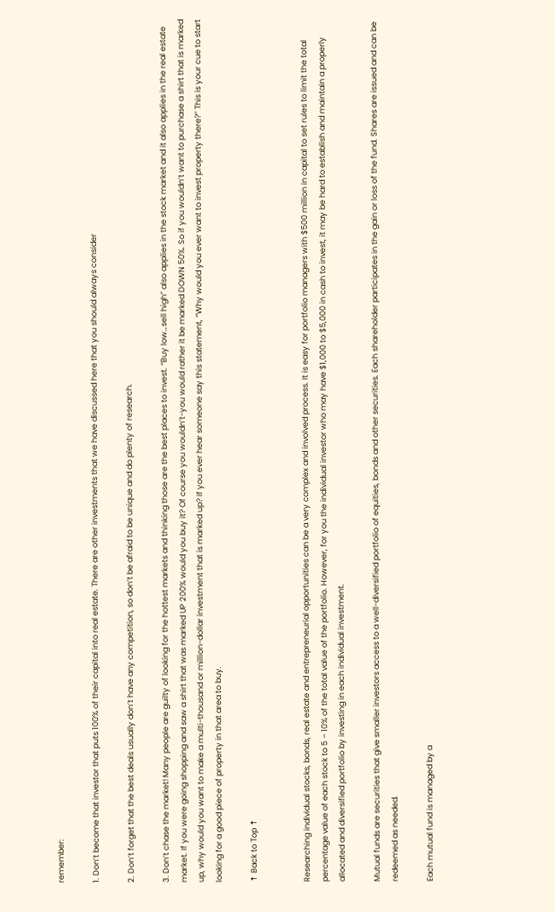remember:

1. Don’t become that investor that puts 100% of their capital into real estate. There are other investments that we have discussed here that you should always consider

2. Don’t forget that the best deals usually don’t have any competition, so don’t be afraid to be unique and do plenty of research.

3. Don’t chase the market! Many people are guilty of looking for the hottest markets and thinking those are the best places to invest. “Buy low…sell high” also applies in the stock market and it also applies in the real estate market. If you were going shopping and saw a shirt that was marked UP 200% would you buy it? Of course you wouldn’t-you would rather it be marked DOWN 50%. So if you wouldn’t want to purchase a shirt that is marked up, why would you want to make a multi-thousand or million-dollar investment that is marked up? If you ever hear someone say this statement, “Why would you ever want to invest property there?” This is your cue to start looking for a good piece of property in that area to buy.

↑ Back to Top ↑


Researching individual stocks, bonds, real estate and entrepreneurial opportunities can be a very complex and involved process. It is easy for portfolio managers with $500 million in capital to set rules to limit the total percentage value of each stock to 5 – 10% of the total value of the portfolio. However, for you the individual investor who may have $1,000 to $5,000 in cash to invest, it may be hard to establish and maintain a properly allocated and diversified portfolio by investing in each individual investment.

Mutual funds are securities that give smaller investors access to a well-diversified portfolio of equities, bonds and other securities. Each shareholder participates in the gain or loss of the fund. Shares are issued and can be redeemed as needed.

Each mutual fund is managed by a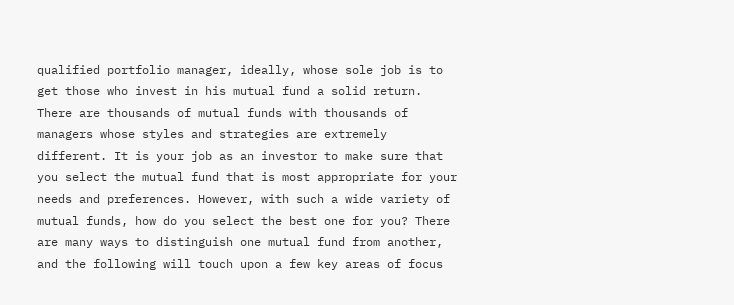qualified portfolio manager, ideally, whose sole job is to get those who invest in his mutual fund a solid return. There are thousands of mutual funds with thousands of managers whose styles and strategies are extremely different. It is your job as an investor to make sure that you select the mutual fund that is most appropriate for your needs and preferences. However, with such a wide variety of mutual funds, how do you select the best one for you? There are many ways to distinguish one mutual fund from another, and the following will touch upon a few key areas of focus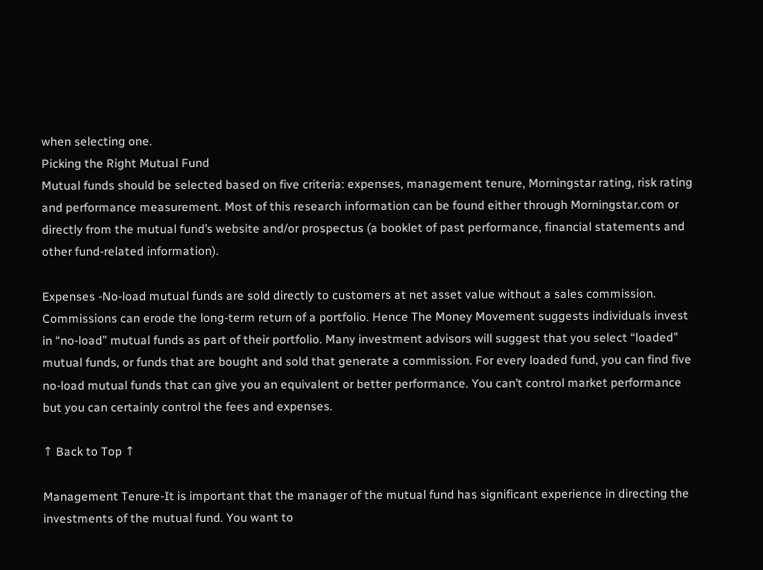when selecting one.
Picking the Right Mutual Fund
Mutual funds should be selected based on five criteria: expenses, management tenure, Morningstar rating, risk rating and performance measurement. Most of this research information can be found either through Morningstar.com or directly from the mutual fund’s website and/or prospectus (a booklet of past performance, financial statements and other fund-related information).

Expenses -No-load mutual funds are sold directly to customers at net asset value without a sales commission. Commissions can erode the long-term return of a portfolio. Hence The Money Movement suggests individuals invest in “no-load” mutual funds as part of their portfolio. Many investment advisors will suggest that you select “loaded” mutual funds, or funds that are bought and sold that generate a commission. For every loaded fund, you can find five no-load mutual funds that can give you an equivalent or better performance. You can’t control market performance but you can certainly control the fees and expenses.

↑ Back to Top ↑

Management Tenure-It is important that the manager of the mutual fund has significant experience in directing the investments of the mutual fund. You want to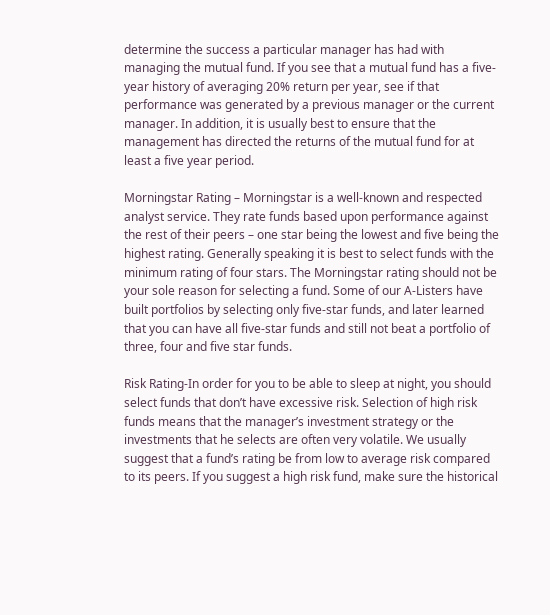determine the success a particular manager has had with managing the mutual fund. If you see that a mutual fund has a five-year history of averaging 20% return per year, see if that performance was generated by a previous manager or the current manager. In addition, it is usually best to ensure that the management has directed the returns of the mutual fund for at least a five year period.

Morningstar Rating – Morningstar is a well-known and respected analyst service. They rate funds based upon performance against the rest of their peers – one star being the lowest and five being the highest rating. Generally speaking it is best to select funds with the minimum rating of four stars. The Morningstar rating should not be your sole reason for selecting a fund. Some of our A-Listers have built portfolios by selecting only five-star funds, and later learned that you can have all five-star funds and still not beat a portfolio of three, four and five star funds.

Risk Rating-In order for you to be able to sleep at night, you should select funds that don’t have excessive risk. Selection of high risk funds means that the manager’s investment strategy or the investments that he selects are often very volatile. We usually suggest that a fund’s rating be from low to average risk compared to its peers. If you suggest a high risk fund, make sure the historical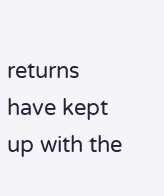returns have kept up with the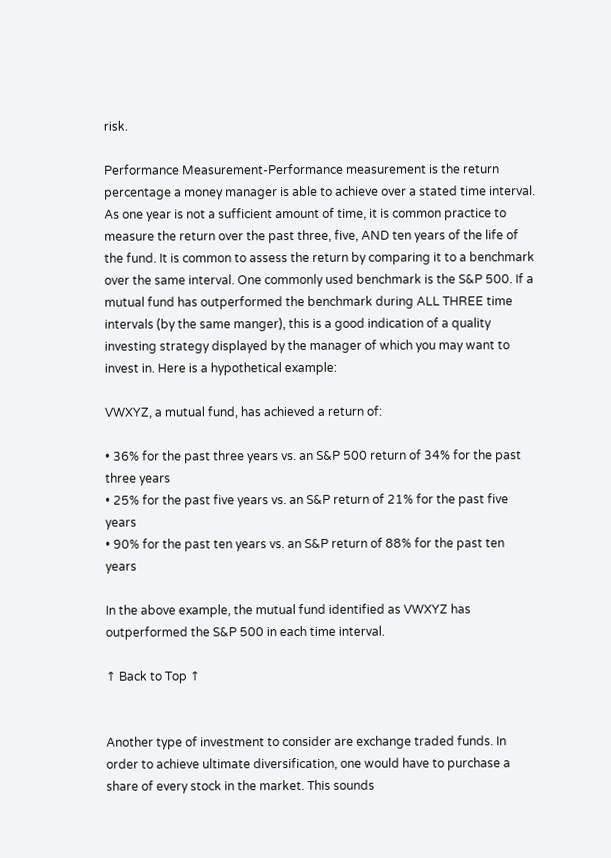risk.

Performance Measurement-Performance measurement is the return percentage a money manager is able to achieve over a stated time interval. As one year is not a sufficient amount of time, it is common practice to measure the return over the past three, five, AND ten years of the life of the fund. It is common to assess the return by comparing it to a benchmark over the same interval. One commonly used benchmark is the S&P 500. If a mutual fund has outperformed the benchmark during ALL THREE time intervals (by the same manger), this is a good indication of a quality investing strategy displayed by the manager of which you may want to invest in. Here is a hypothetical example:

VWXYZ, a mutual fund, has achieved a return of:

• 36% for the past three years vs. an S&P 500 return of 34% for the past three years
• 25% for the past five years vs. an S&P return of 21% for the past five years
• 90% for the past ten years vs. an S&P return of 88% for the past ten years

In the above example, the mutual fund identified as VWXYZ has outperformed the S&P 500 in each time interval.

↑ Back to Top ↑


Another type of investment to consider are exchange traded funds. In order to achieve ultimate diversification, one would have to purchase a share of every stock in the market. This sounds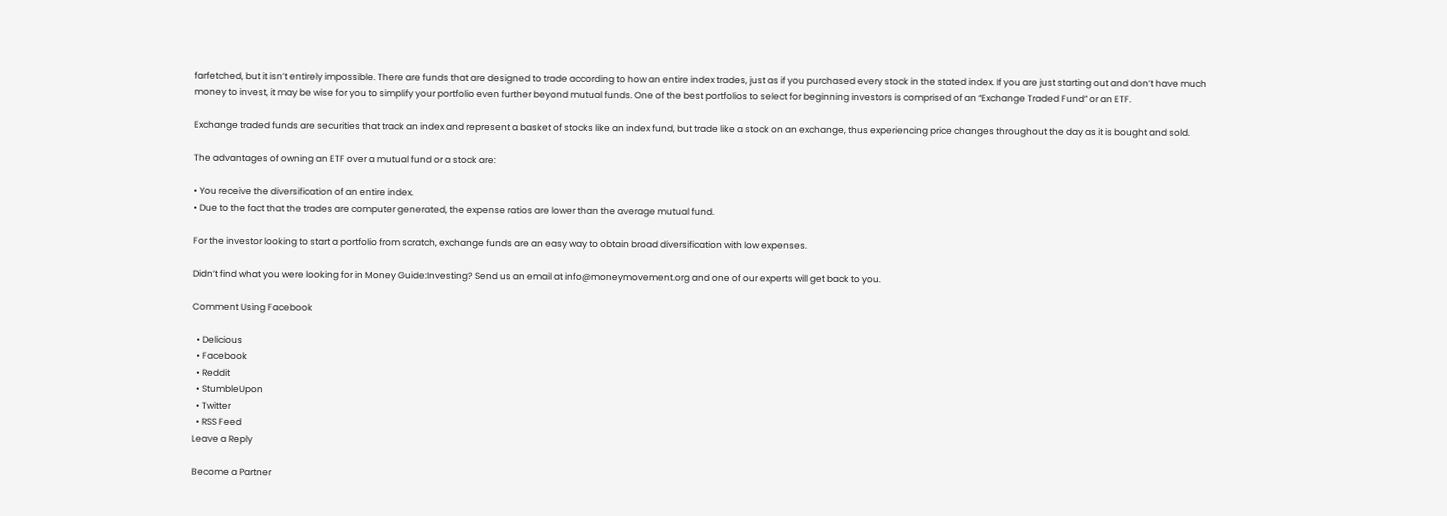farfetched, but it isn’t entirely impossible. There are funds that are designed to trade according to how an entire index trades, just as if you purchased every stock in the stated index. If you are just starting out and don’t have much money to invest, it may be wise for you to simplify your portfolio even further beyond mutual funds. One of the best portfolios to select for beginning investors is comprised of an “Exchange Traded Fund” or an ETF.

Exchange traded funds are securities that track an index and represent a basket of stocks like an index fund, but trade like a stock on an exchange, thus experiencing price changes throughout the day as it is bought and sold.

The advantages of owning an ETF over a mutual fund or a stock are:

• You receive the diversification of an entire index.
• Due to the fact that the trades are computer generated, the expense ratios are lower than the average mutual fund.

For the investor looking to start a portfolio from scratch, exchange funds are an easy way to obtain broad diversification with low expenses.

Didn’t find what you were looking for in Money Guide:Investing? Send us an email at info@moneymovement.org and one of our experts will get back to you.

Comment Using Facebook

  • Delicious
  • Facebook
  • Reddit
  • StumbleUpon
  • Twitter
  • RSS Feed
Leave a Reply

Become a Partner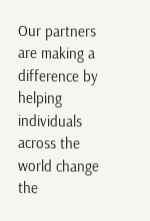Our partners are making a difference by helping individuals across the world change the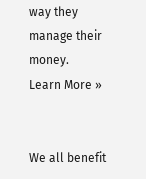way they manage their money.
Learn More »


We all benefit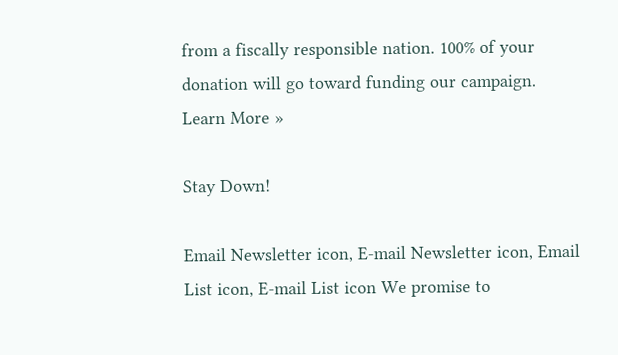from a fiscally responsible nation. 100% of your donation will go toward funding our campaign.
Learn More »

Stay Down!

Email Newsletter icon, E-mail Newsletter icon, Email List icon, E-mail List icon We promise to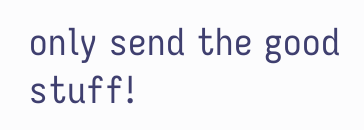only send the good stuff!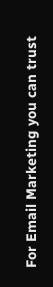For Email Marketing you can trust